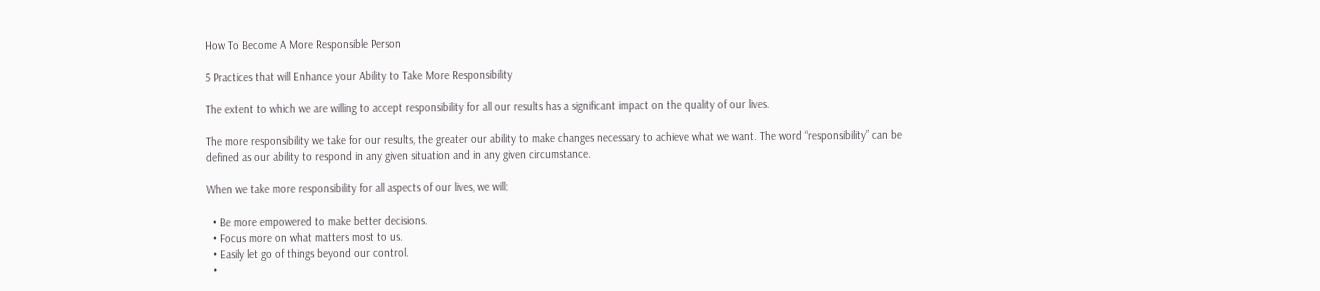How To Become A More Responsible Person

5 Practices that will Enhance your Ability to Take More Responsibility

The extent to which we are willing to accept responsibility for all our results has a significant impact on the quality of our lives.

The more responsibility we take for our results, the greater our ability to make changes necessary to achieve what we want. The word “responsibility” can be defined as our ability to respond in any given situation and in any given circumstance.

When we take more responsibility for all aspects of our lives, we will:

  • Be more empowered to make better decisions.
  • Focus more on what matters most to us.
  • Easily let go of things beyond our control.
  •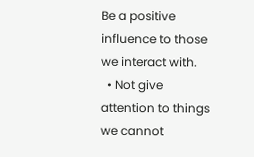Be a positive influence to those we interact with.
  • Not give attention to things we cannot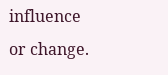influence or change.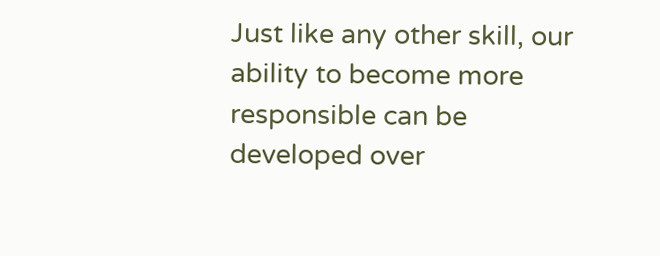Just like any other skill, our ability to become more responsible can be developed over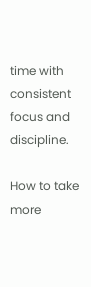time with consistent focus and discipline.

How to take more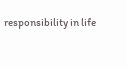responsibility in life